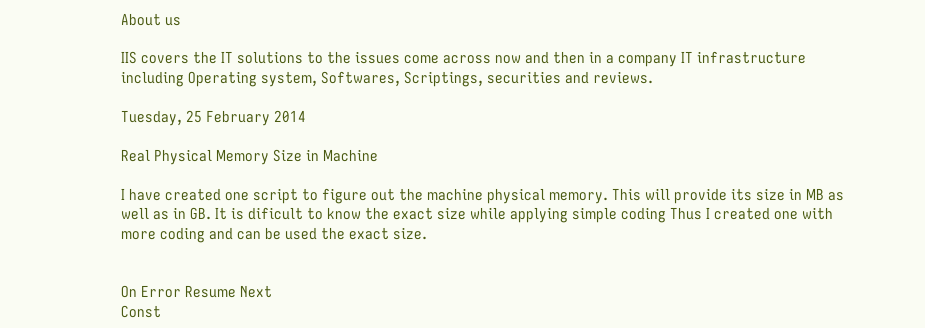About us

IIS covers the IT solutions to the issues come across now and then in a company IT infrastructure including Operating system, Softwares, Scriptings, securities and reviews.

Tuesday, 25 February 2014

Real Physical Memory Size in Machine

I have created one script to figure out the machine physical memory. This will provide its size in MB as well as in GB. It is dificult to know the exact size while applying simple coding Thus I created one with more coding and can be used the exact size.


On Error Resume Next
Const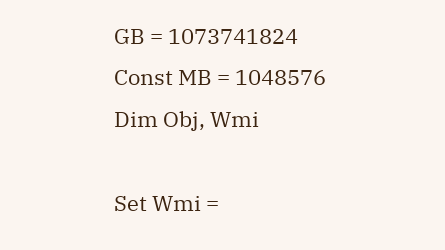GB = 1073741824
Const MB = 1048576
Dim Obj, Wmi

Set Wmi =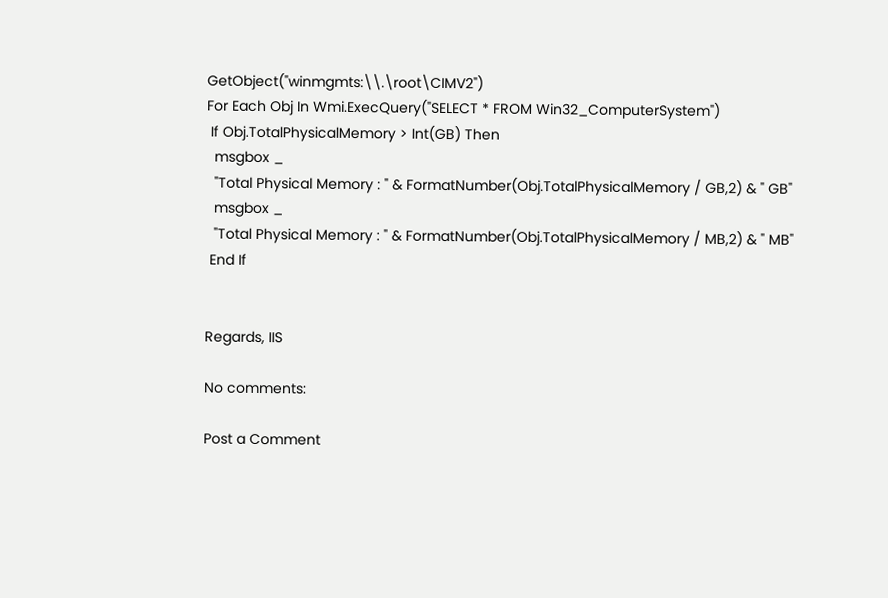GetObject("winmgmts:\\.\root\CIMV2")
For Each Obj In Wmi.ExecQuery("SELECT * FROM Win32_ComputerSystem")
 If Obj.TotalPhysicalMemory > Int(GB) Then
  msgbox _
  "Total Physical Memory : " & FormatNumber(Obj.TotalPhysicalMemory / GB,2) & " GB"
  msgbox _
  "Total Physical Memory : " & FormatNumber(Obj.TotalPhysicalMemory / MB,2) & " MB"
 End If


Regards, IIS

No comments:

Post a Comment